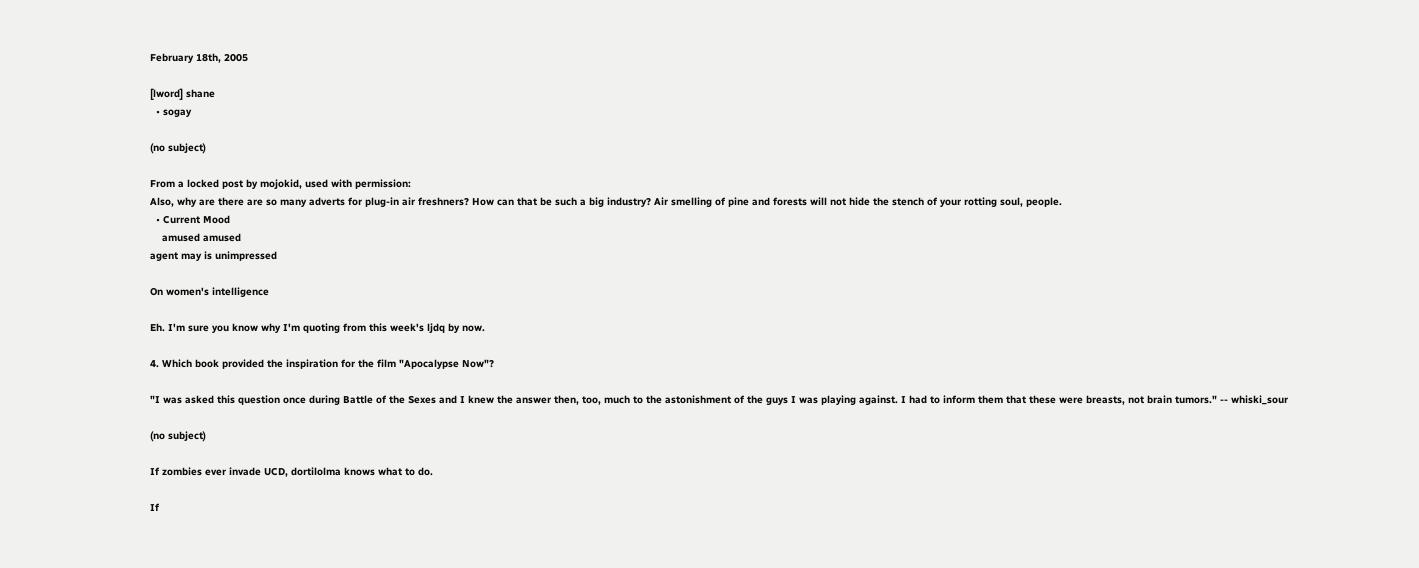February 18th, 2005

[lword] shane
  • sogay

(no subject)

From a locked post by mojokid, used with permission:
Also, why are there are so many adverts for plug-in air freshners? How can that be such a big industry? Air smelling of pine and forests will not hide the stench of your rotting soul, people.
  • Current Mood
    amused amused
agent may is unimpressed

On women's intelligence

Eh. I'm sure you know why I'm quoting from this week's ljdq by now.

4. Which book provided the inspiration for the film "Apocalypse Now"?

"I was asked this question once during Battle of the Sexes and I knew the answer then, too, much to the astonishment of the guys I was playing against. I had to inform them that these were breasts, not brain tumors." -- whiski_sour

(no subject)

If zombies ever invade UCD, dortilolma knows what to do.

If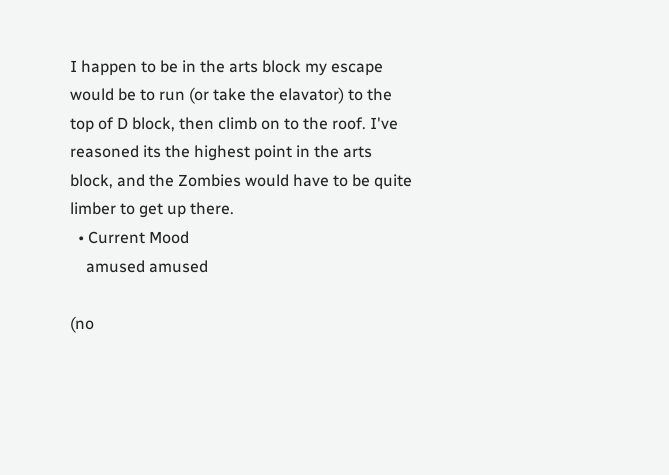I happen to be in the arts block my escape would be to run (or take the elavator) to the top of D block, then climb on to the roof. I've reasoned its the highest point in the arts block, and the Zombies would have to be quite limber to get up there.
  • Current Mood
    amused amused

(no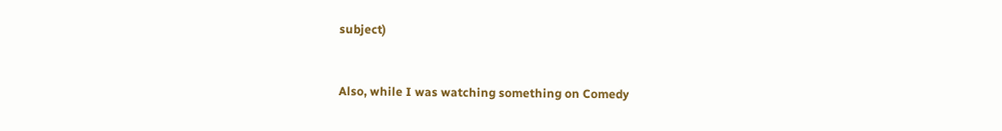subject)


Also, while I was watching something on Comedy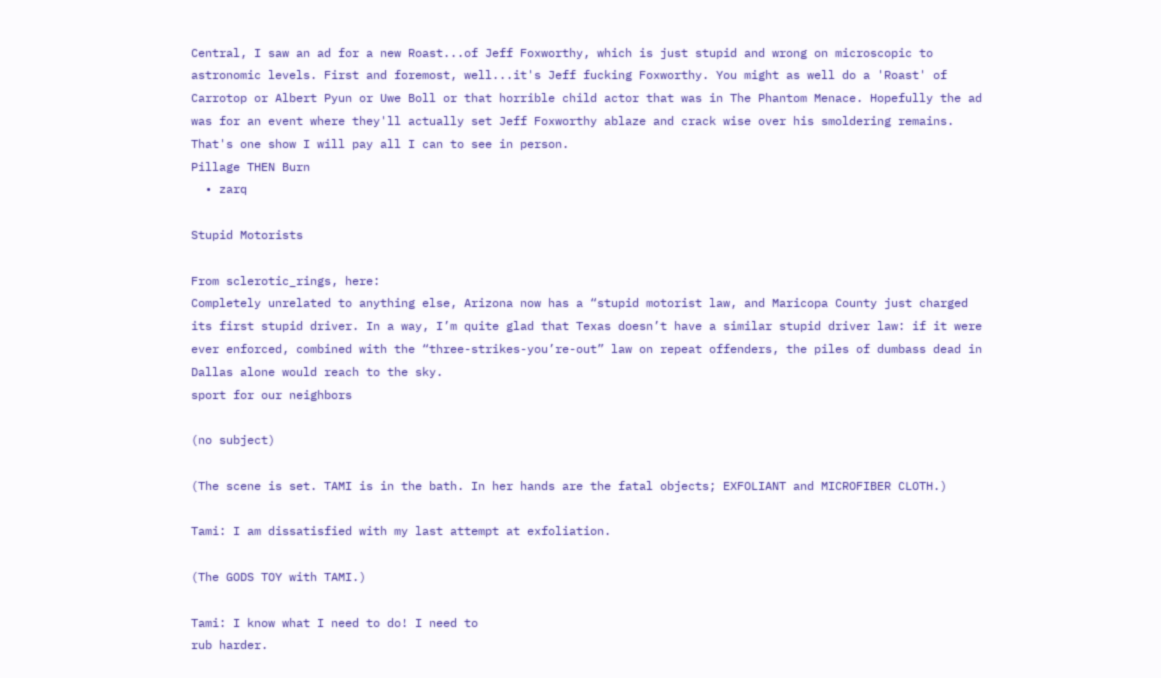Central, I saw an ad for a new Roast...of Jeff Foxworthy, which is just stupid and wrong on microscopic to astronomic levels. First and foremost, well...it's Jeff fucking Foxworthy. You might as well do a 'Roast' of Carrotop or Albert Pyun or Uwe Boll or that horrible child actor that was in The Phantom Menace. Hopefully the ad was for an event where they'll actually set Jeff Foxworthy ablaze and crack wise over his smoldering remains. That's one show I will pay all I can to see in person.
Pillage THEN Burn
  • zarq

Stupid Motorists

From sclerotic_rings, here:
Completely unrelated to anything else, Arizona now has a “stupid motorist law, and Maricopa County just charged its first stupid driver. In a way, I’m quite glad that Texas doesn’t have a similar stupid driver law: if it were ever enforced, combined with the “three-strikes-you’re-out” law on repeat offenders, the piles of dumbass dead in Dallas alone would reach to the sky.
sport for our neighbors

(no subject)

(The scene is set. TAMI is in the bath. In her hands are the fatal objects; EXFOLIANT and MICROFIBER CLOTH.)

Tami: I am dissatisfied with my last attempt at exfoliation.

(The GODS TOY with TAMI.)

Tami: I know what I need to do! I need to
rub harder.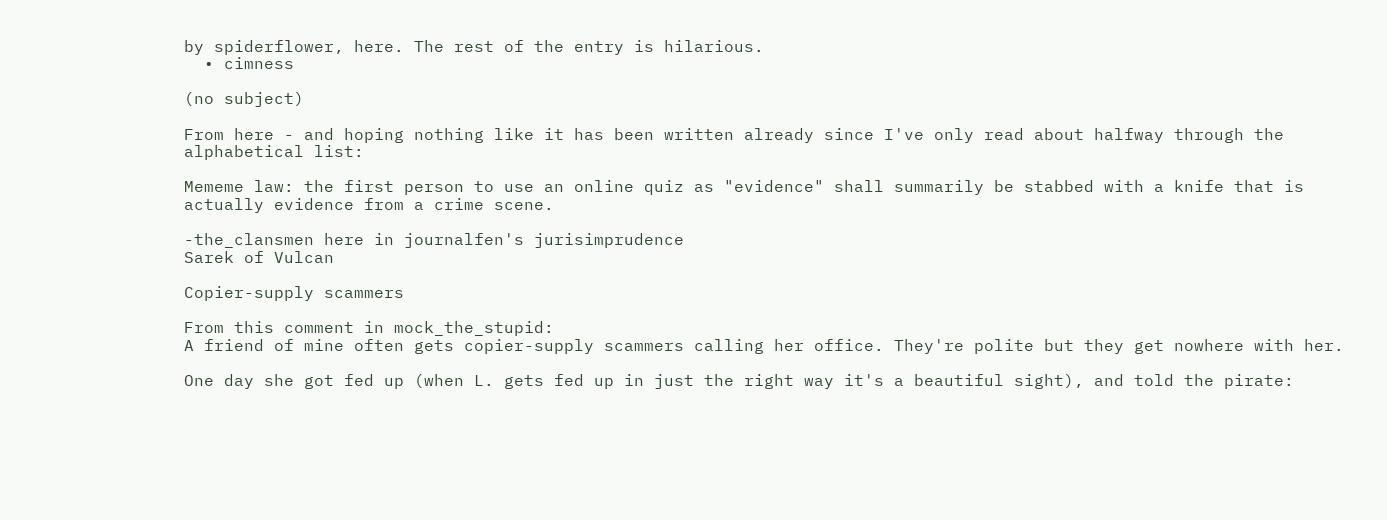by spiderflower, here. The rest of the entry is hilarious.
  • cimness

(no subject)

From here - and hoping nothing like it has been written already since I've only read about halfway through the alphabetical list:

Mememe law: the first person to use an online quiz as "evidence" shall summarily be stabbed with a knife that is actually evidence from a crime scene.

-the_clansmen here in journalfen's jurisimprudence
Sarek of Vulcan

Copier-supply scammers

From this comment in mock_the_stupid:
A friend of mine often gets copier-supply scammers calling her office. They're polite but they get nowhere with her.

One day she got fed up (when L. gets fed up in just the right way it's a beautiful sight), and told the pirate: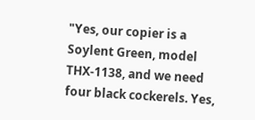"Yes, our copier is a Soylent Green, model THX-1138, and we need four black cockerels. Yes,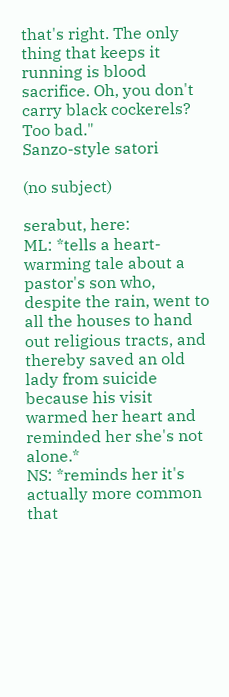that's right. The only thing that keeps it running is blood sacrifice. Oh, you don't carry black cockerels? Too bad."
Sanzo-style satori

(no subject)

serabut, here:
ML: *tells a heart-warming tale about a pastor's son who, despite the rain, went to all the houses to hand out religious tracts, and thereby saved an old lady from suicide because his visit warmed her heart and reminded her she's not alone.*
NS: *reminds her it's actually more common that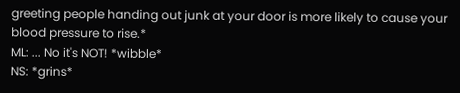greeting people handing out junk at your door is more likely to cause your blood pressure to rise.*
ML: ... No it's NOT! *wibble*
NS: *grins*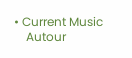• Current Music
    Autour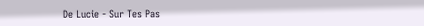De Lucie - Sur Tes Pas